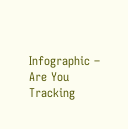Infographic – Are You Tracking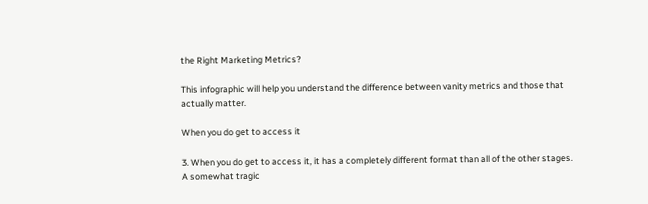the Right Marketing Metrics?

This infographic will help you understand the difference between vanity metrics and those that actually matter.

When you do get to access it

3. When you do get to access it, it has a completely different format than all of the other stages. A somewhat tragic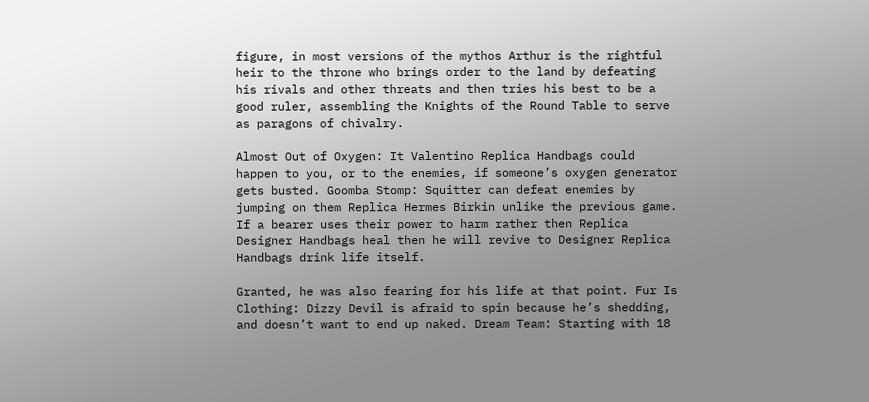figure, in most versions of the mythos Arthur is the rightful heir to the throne who brings order to the land by defeating his rivals and other threats and then tries his best to be a good ruler, assembling the Knights of the Round Table to serve as paragons of chivalry.

Almost Out of Oxygen: It Valentino Replica Handbags could happen to you, or to the enemies, if someone’s oxygen generator gets busted. Goomba Stomp: Squitter can defeat enemies by jumping on them Replica Hermes Birkin unlike the previous game. If a bearer uses their power to harm rather then Replica Designer Handbags heal then he will revive to Designer Replica Handbags drink life itself.

Granted, he was also fearing for his life at that point. Fur Is Clothing: Dizzy Devil is afraid to spin because he’s shedding, and doesn’t want to end up naked. Dream Team: Starting with 18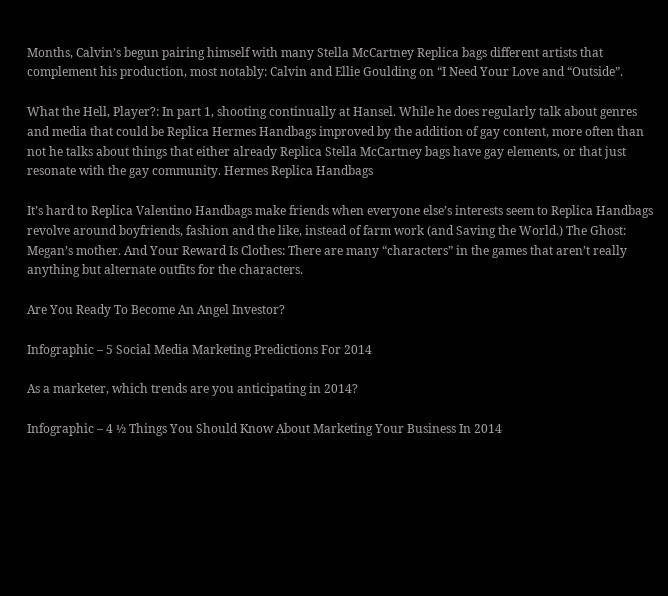Months, Calvin’s begun pairing himself with many Stella McCartney Replica bags different artists that complement his production, most notably: Calvin and Ellie Goulding on “I Need Your Love and “Outside”.

What the Hell, Player?: In part 1, shooting continually at Hansel. While he does regularly talk about genres and media that could be Replica Hermes Handbags improved by the addition of gay content, more often than not he talks about things that either already Replica Stella McCartney bags have gay elements, or that just resonate with the gay community. Hermes Replica Handbags

It’s hard to Replica Valentino Handbags make friends when everyone else’s interests seem to Replica Handbags revolve around boyfriends, fashion and the like, instead of farm work (and Saving the World.) The Ghost: Megan’s mother. And Your Reward Is Clothes: There are many “characters” in the games that aren’t really anything but alternate outfits for the characters.

Are You Ready To Become An Angel Investor?

Infographic – 5 Social Media Marketing Predictions For 2014

As a marketer, which trends are you anticipating in 2014?

Infographic – 4 ½ Things You Should Know About Marketing Your Business In 2014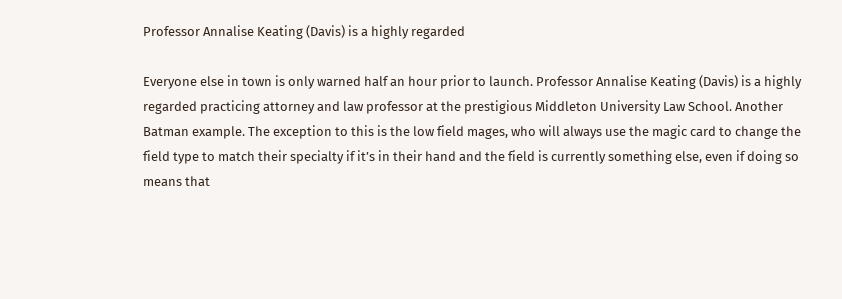Professor Annalise Keating (Davis) is a highly regarded

Everyone else in town is only warned half an hour prior to launch. Professor Annalise Keating (Davis) is a highly regarded practicing attorney and law professor at the prestigious Middleton University Law School. Another Batman example. The exception to this is the low field mages, who will always use the magic card to change the field type to match their specialty if it’s in their hand and the field is currently something else, even if doing so means that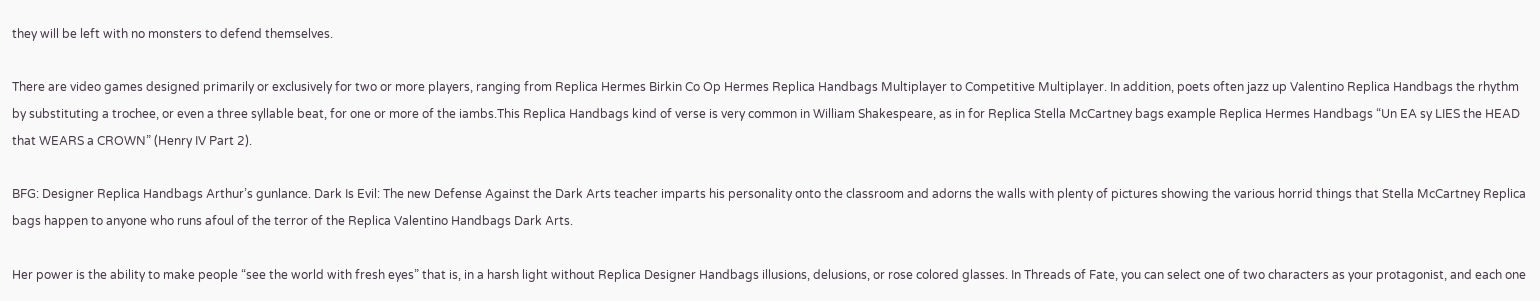they will be left with no monsters to defend themselves.

There are video games designed primarily or exclusively for two or more players, ranging from Replica Hermes Birkin Co Op Hermes Replica Handbags Multiplayer to Competitive Multiplayer. In addition, poets often jazz up Valentino Replica Handbags the rhythm by substituting a trochee, or even a three syllable beat, for one or more of the iambs.This Replica Handbags kind of verse is very common in William Shakespeare, as in for Replica Stella McCartney bags example Replica Hermes Handbags “Un EA sy LIES the HEAD that WEARS a CROWN” (Henry IV Part 2).

BFG: Designer Replica Handbags Arthur’s gunlance. Dark Is Evil: The new Defense Against the Dark Arts teacher imparts his personality onto the classroom and adorns the walls with plenty of pictures showing the various horrid things that Stella McCartney Replica bags happen to anyone who runs afoul of the terror of the Replica Valentino Handbags Dark Arts.

Her power is the ability to make people “see the world with fresh eyes” that is, in a harsh light without Replica Designer Handbags illusions, delusions, or rose colored glasses. In Threads of Fate, you can select one of two characters as your protagonist, and each one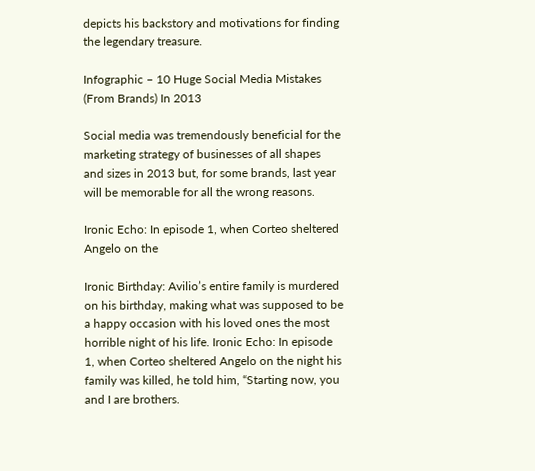depicts his backstory and motivations for finding the legendary treasure.

Infographic – 10 Huge Social Media Mistakes (From Brands) In 2013

Social media was tremendously beneficial for the marketing strategy of businesses of all shapes and sizes in 2013 but, for some brands, last year will be memorable for all the wrong reasons.

Ironic Echo: In episode 1, when Corteo sheltered Angelo on the

Ironic Birthday: Avilio’s entire family is murdered on his birthday, making what was supposed to be a happy occasion with his loved ones the most horrible night of his life. Ironic Echo: In episode 1, when Corteo sheltered Angelo on the night his family was killed, he told him, “Starting now, you and I are brothers.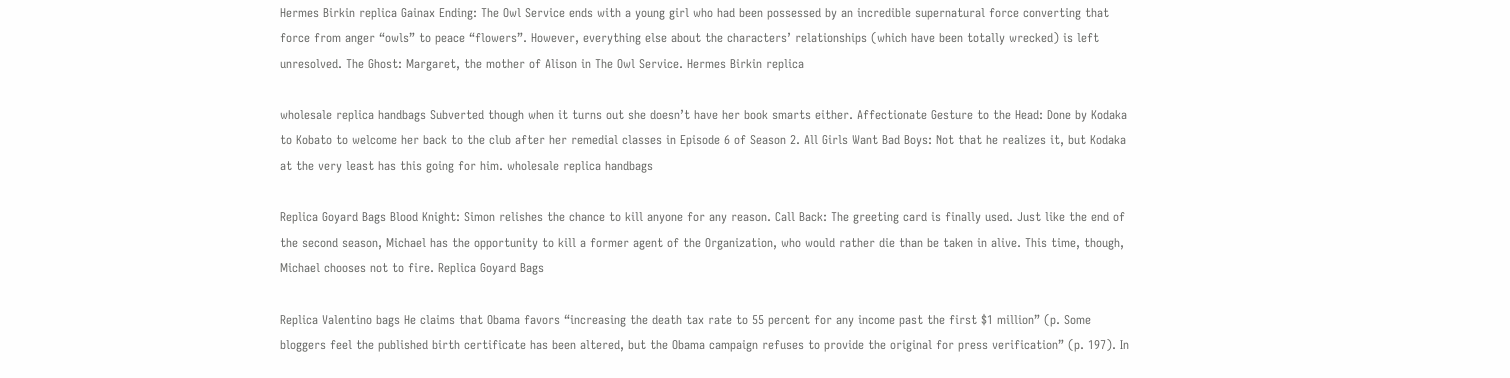Hermes Birkin replica Gainax Ending: The Owl Service ends with a young girl who had been possessed by an incredible supernatural force converting that force from anger “owls” to peace “flowers”. However, everything else about the characters’ relationships (which have been totally wrecked) is left unresolved. The Ghost: Margaret, the mother of Alison in The Owl Service. Hermes Birkin replica

wholesale replica handbags Subverted though when it turns out she doesn’t have her book smarts either. Affectionate Gesture to the Head: Done by Kodaka to Kobato to welcome her back to the club after her remedial classes in Episode 6 of Season 2. All Girls Want Bad Boys: Not that he realizes it, but Kodaka at the very least has this going for him. wholesale replica handbags

Replica Goyard Bags Blood Knight: Simon relishes the chance to kill anyone for any reason. Call Back: The greeting card is finally used. Just like the end of the second season, Michael has the opportunity to kill a former agent of the Organization, who would rather die than be taken in alive. This time, though, Michael chooses not to fire. Replica Goyard Bags

Replica Valentino bags He claims that Obama favors “increasing the death tax rate to 55 percent for any income past the first $1 million” (p. Some bloggers feel the published birth certificate has been altered, but the Obama campaign refuses to provide the original for press verification” (p. 197). In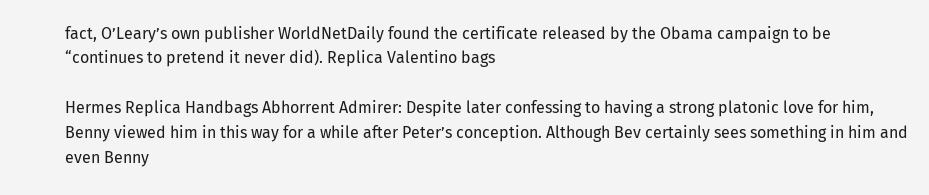fact, O’Leary’s own publisher WorldNetDaily found the certificate released by the Obama campaign to be “continues to pretend it never did). Replica Valentino bags

Hermes Replica Handbags Abhorrent Admirer: Despite later confessing to having a strong platonic love for him, Benny viewed him in this way for a while after Peter’s conception. Although Bev certainly sees something in him and even Benny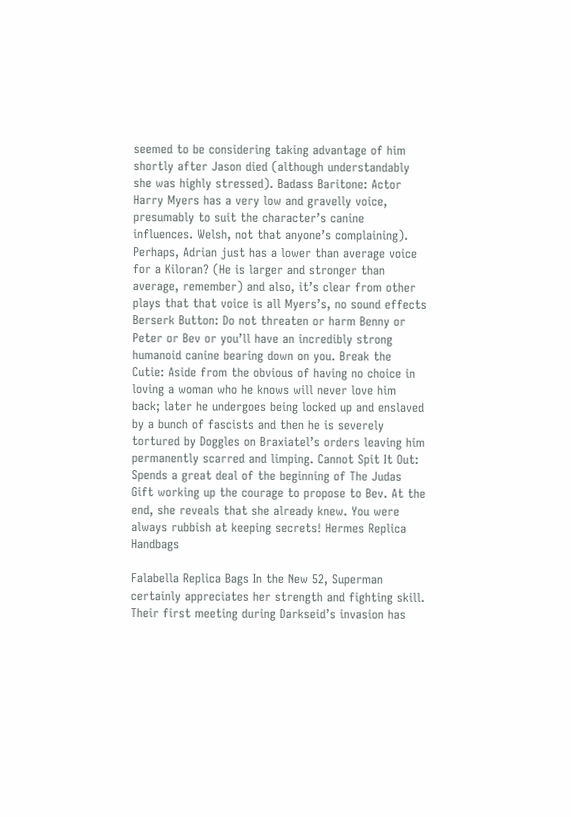seemed to be considering taking advantage of him shortly after Jason died (although understandably she was highly stressed). Badass Baritone: Actor Harry Myers has a very low and gravelly voice, presumably to suit the character’s canine influences. Welsh, not that anyone’s complaining). Perhaps, Adrian just has a lower than average voice for a Kiloran? (He is larger and stronger than average, remember) and also, it’s clear from other plays that that voice is all Myers’s, no sound effects Berserk Button: Do not threaten or harm Benny or Peter or Bev or you’ll have an incredibly strong humanoid canine bearing down on you. Break the Cutie: Aside from the obvious of having no choice in loving a woman who he knows will never love him back; later he undergoes being locked up and enslaved by a bunch of fascists and then he is severely tortured by Doggles on Braxiatel’s orders leaving him permanently scarred and limping. Cannot Spit It Out: Spends a great deal of the beginning of The Judas Gift working up the courage to propose to Bev. At the end, she reveals that she already knew. You were always rubbish at keeping secrets! Hermes Replica Handbags

Falabella Replica Bags In the New 52, Superman certainly appreciates her strength and fighting skill. Their first meeting during Darkseid’s invasion has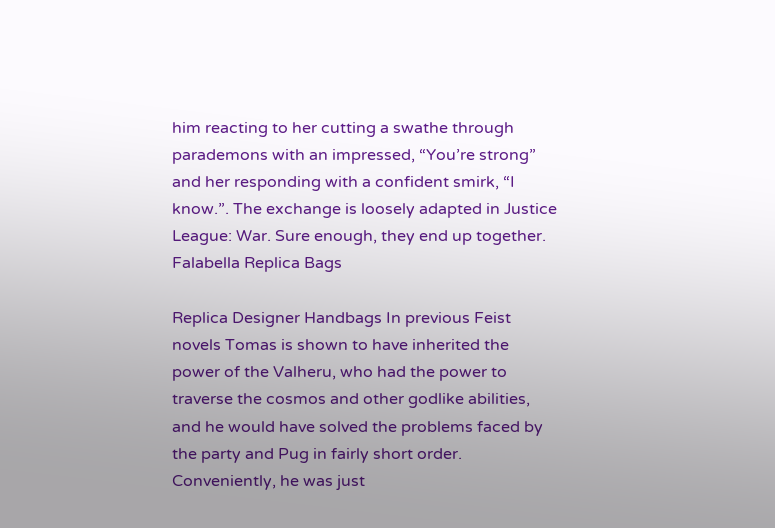him reacting to her cutting a swathe through parademons with an impressed, “You’re strong” and her responding with a confident smirk, “I know.”. The exchange is loosely adapted in Justice League: War. Sure enough, they end up together. Falabella Replica Bags

Replica Designer Handbags In previous Feist novels Tomas is shown to have inherited the power of the Valheru, who had the power to traverse the cosmos and other godlike abilities, and he would have solved the problems faced by the party and Pug in fairly short order. Conveniently, he was just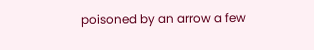poisoned by an arrow a few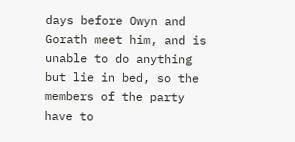days before Owyn and Gorath meet him, and is unable to do anything but lie in bed, so the members of the party have to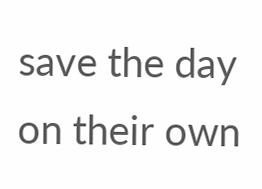save the day on their own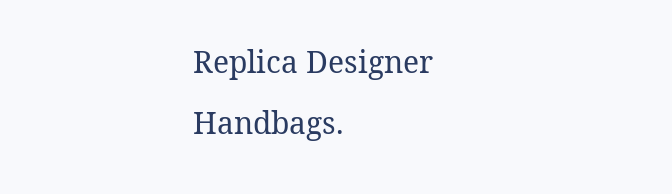Replica Designer Handbags.